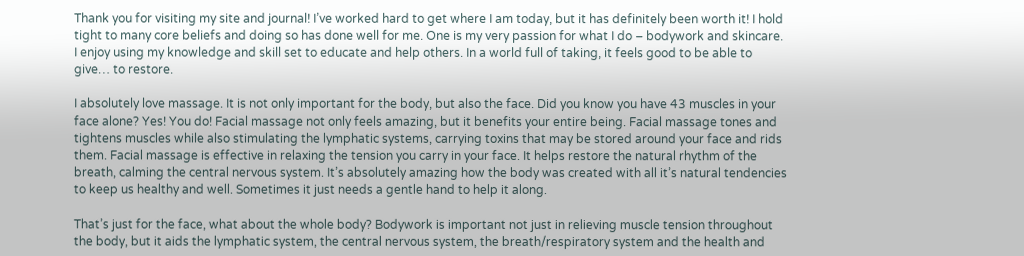Thank you for visiting my site and journal! I’ve worked hard to get where I am today, but it has definitely been worth it! I hold tight to many core beliefs and doing so has done well for me. One is my very passion for what I do – bodywork and skincare. I enjoy using my knowledge and skill set to educate and help others. In a world full of taking, it feels good to be able to give… to restore.

I absolutely love massage. It is not only important for the body, but also the face. Did you know you have 43 muscles in your face alone? Yes! You do! Facial massage not only feels amazing, but it benefits your entire being. Facial massage tones and tightens muscles while also stimulating the lymphatic systems, carrying toxins that may be stored around your face and rids them. Facial massage is effective in relaxing the tension you carry in your face. It helps restore the natural rhythm of the breath, calming the central nervous system. It’s absolutely amazing how the body was created with all it’s natural tendencies to keep us healthy and well. Sometimes it just needs a gentle hand to help it along.

That’s just for the face, what about the whole body? Bodywork is important not just in relieving muscle tension throughout the body, but it aids the lymphatic system, the central nervous system, the breath/respiratory system and the health and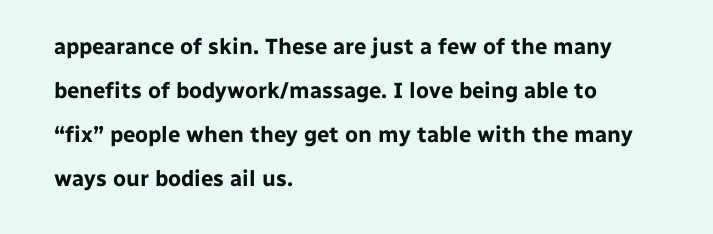appearance of skin. These are just a few of the many benefits of bodywork/massage. I love being able to “fix” people when they get on my table with the many ways our bodies ail us.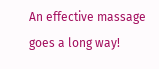An effective massage goes a long way!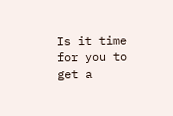Is it time for you to get a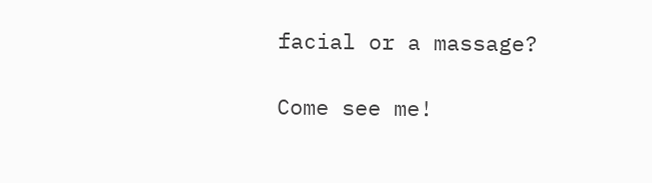facial or a massage?

Come see me!